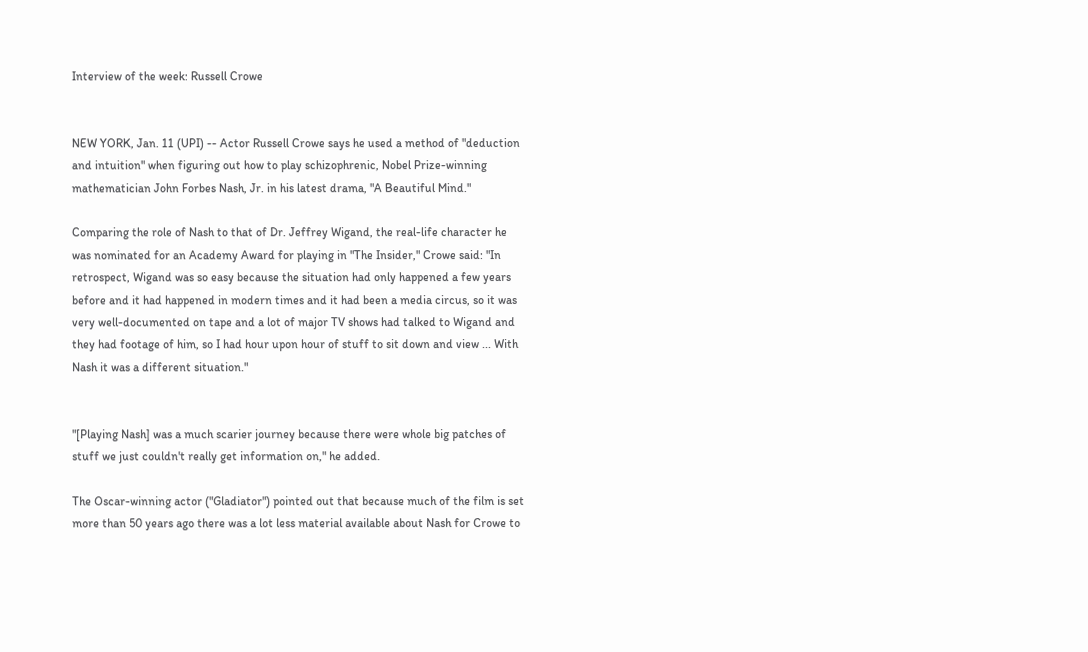Interview of the week: Russell Crowe


NEW YORK, Jan. 11 (UPI) -- Actor Russell Crowe says he used a method of "deduction and intuition" when figuring out how to play schizophrenic, Nobel Prize-winning mathematician John Forbes Nash, Jr. in his latest drama, "A Beautiful Mind."

Comparing the role of Nash to that of Dr. Jeffrey Wigand, the real-life character he was nominated for an Academy Award for playing in "The Insider," Crowe said: "In retrospect, Wigand was so easy because the situation had only happened a few years before and it had happened in modern times and it had been a media circus, so it was very well-documented on tape and a lot of major TV shows had talked to Wigand and they had footage of him, so I had hour upon hour of stuff to sit down and view ... With Nash it was a different situation."


"[Playing Nash] was a much scarier journey because there were whole big patches of stuff we just couldn't really get information on," he added.

The Oscar-winning actor ("Gladiator") pointed out that because much of the film is set more than 50 years ago there was a lot less material available about Nash for Crowe to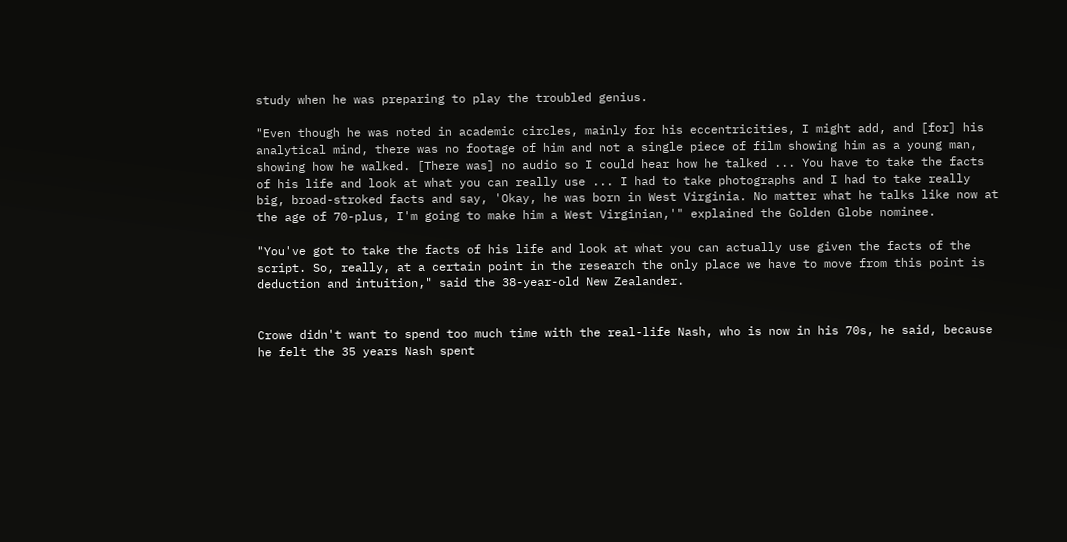study when he was preparing to play the troubled genius.

"Even though he was noted in academic circles, mainly for his eccentricities, I might add, and [for] his analytical mind, there was no footage of him and not a single piece of film showing him as a young man, showing how he walked. [There was] no audio so I could hear how he talked ... You have to take the facts of his life and look at what you can really use ... I had to take photographs and I had to take really big, broad-stroked facts and say, 'Okay, he was born in West Virginia. No matter what he talks like now at the age of 70-plus, I'm going to make him a West Virginian,'" explained the Golden Globe nominee.

"You've got to take the facts of his life and look at what you can actually use given the facts of the script. So, really, at a certain point in the research the only place we have to move from this point is deduction and intuition," said the 38-year-old New Zealander.


Crowe didn't want to spend too much time with the real-life Nash, who is now in his 70s, he said, because he felt the 35 years Nash spent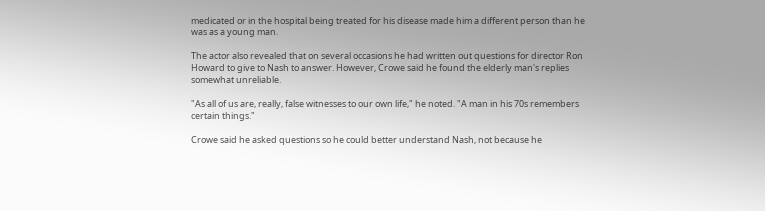medicated or in the hospital being treated for his disease made him a different person than he was as a young man.

The actor also revealed that on several occasions he had written out questions for director Ron Howard to give to Nash to answer. However, Crowe said he found the elderly man's replies somewhat unreliable.

"As all of us are, really, false witnesses to our own life," he noted. "A man in his 70s remembers certain things."

Crowe said he asked questions so he could better understand Nash, not because he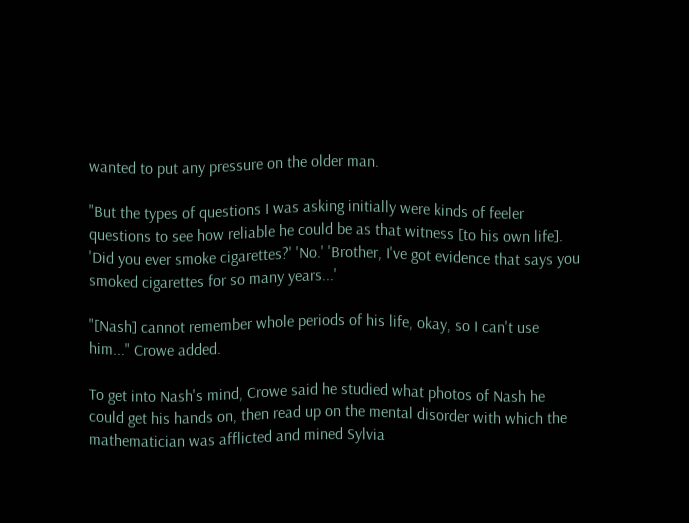wanted to put any pressure on the older man.

"But the types of questions I was asking initially were kinds of feeler questions to see how reliable he could be as that witness [to his own life]. 'Did you ever smoke cigarettes?' 'No.' 'Brother, I've got evidence that says you smoked cigarettes for so many years...'

"[Nash] cannot remember whole periods of his life, okay, so I can't use him..." Crowe added.

To get into Nash's mind, Crowe said he studied what photos of Nash he could get his hands on, then read up on the mental disorder with which the mathematician was afflicted and mined Sylvia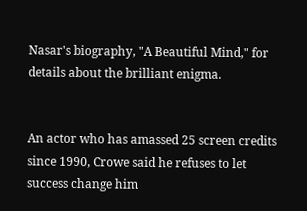Nasar's biography, "A Beautiful Mind," for details about the brilliant enigma.


An actor who has amassed 25 screen credits since 1990, Crowe said he refuses to let success change him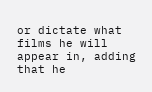or dictate what films he will appear in, adding that he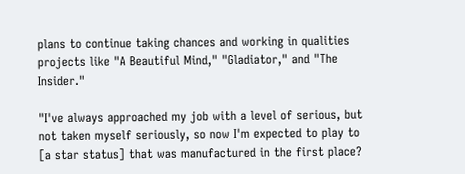plans to continue taking chances and working in qualities projects like "A Beautiful Mind," "Gladiator," and "The Insider."

"I've always approached my job with a level of serious, but not taken myself seriously, so now I'm expected to play to [a star status] that was manufactured in the first place?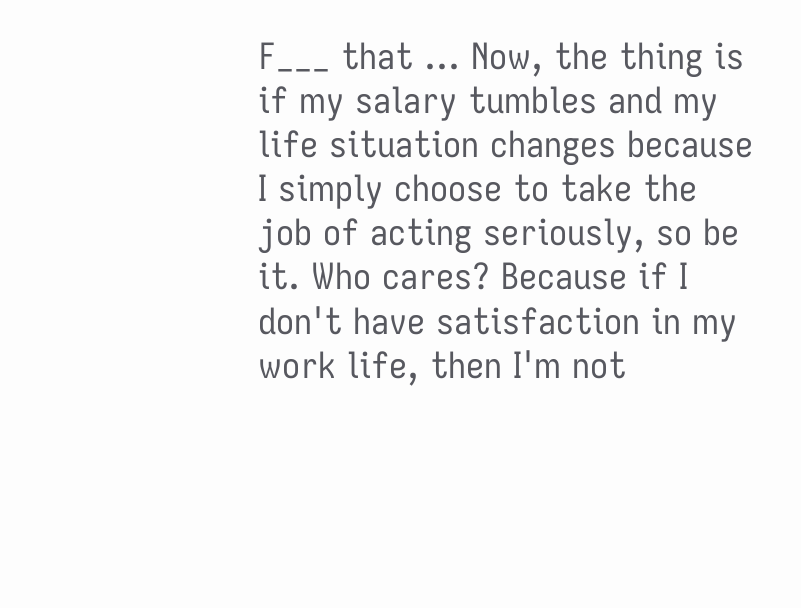F___ that ... Now, the thing is if my salary tumbles and my life situation changes because I simply choose to take the job of acting seriously, so be it. Who cares? Because if I don't have satisfaction in my work life, then I'm not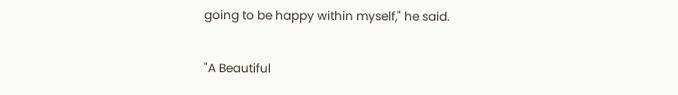going to be happy within myself," he said.

"A Beautiful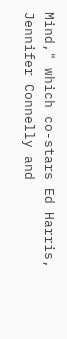Mind," which co-stars Ed Harris, Jennifer Connelly and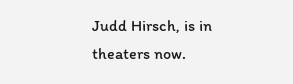Judd Hirsch, is in theaters now.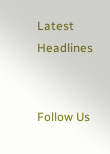Latest Headlines


Follow Us